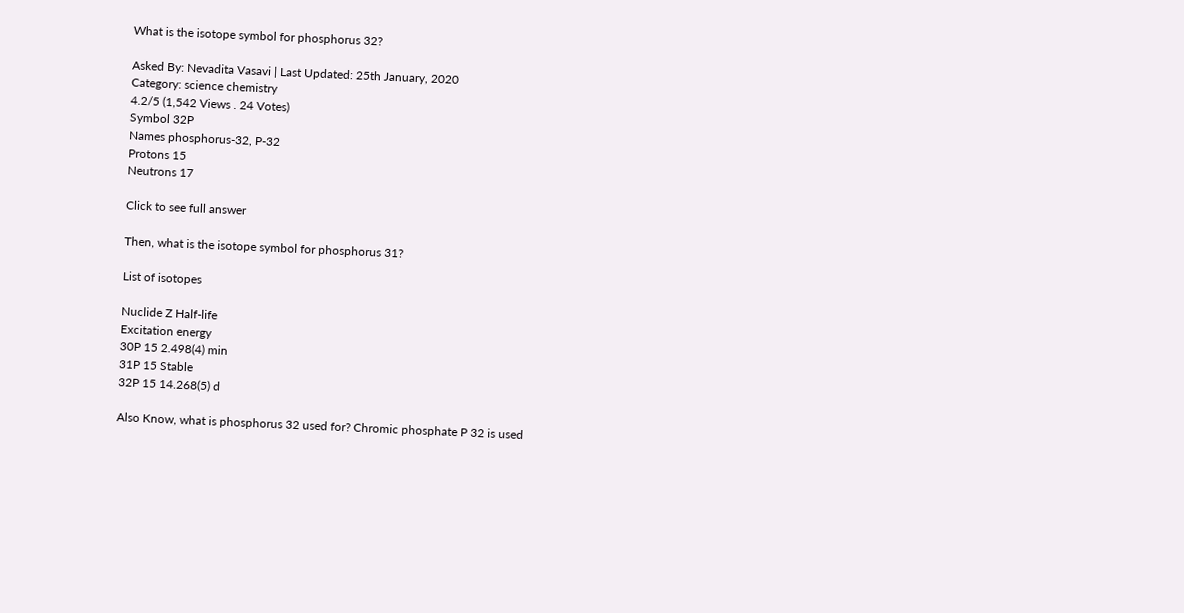What is the isotope symbol for phosphorus 32?

Asked By: Nevadita Vasavi | Last Updated: 25th January, 2020
Category: science chemistry
4.2/5 (1,542 Views . 24 Votes)
Symbol 32P
Names phosphorus-32, P-32
Protons 15
Neutrons 17

Click to see full answer

Then, what is the isotope symbol for phosphorus 31?

List of isotopes

Nuclide Z Half-life
Excitation energy
30P 15 2.498(4) min
31P 15 Stable
32P 15 14.268(5) d

Also Know, what is phosphorus 32 used for? Chromic phosphate P 32 is used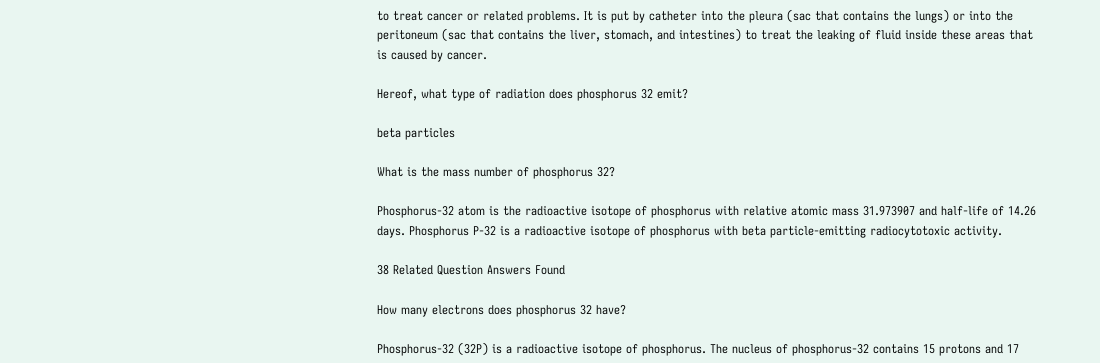to treat cancer or related problems. It is put by catheter into the pleura (sac that contains the lungs) or into the peritoneum (sac that contains the liver, stomach, and intestines) to treat the leaking of fluid inside these areas that is caused by cancer.

Hereof, what type of radiation does phosphorus 32 emit?

beta particles

What is the mass number of phosphorus 32?

Phosphorus-32 atom is the radioactive isotope of phosphorus with relative atomic mass 31.973907 and half-life of 14.26 days. Phosphorus P-32 is a radioactive isotope of phosphorus with beta particle-emitting radiocytotoxic activity.

38 Related Question Answers Found

How many electrons does phosphorus 32 have?

Phosphorus-32 (32P) is a radioactive isotope of phosphorus. The nucleus of phosphorus-32 contains 15 protons and 17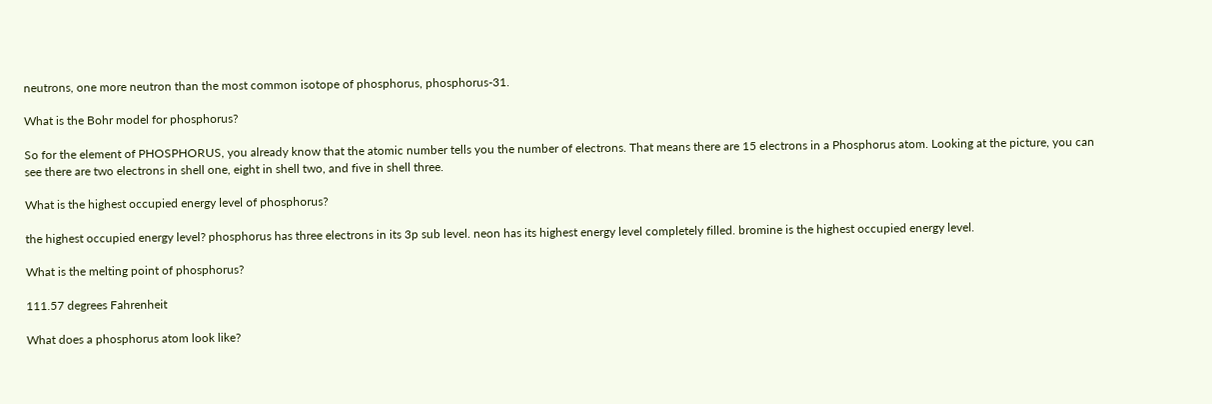neutrons, one more neutron than the most common isotope of phosphorus, phosphorus-31.

What is the Bohr model for phosphorus?

So for the element of PHOSPHORUS, you already know that the atomic number tells you the number of electrons. That means there are 15 electrons in a Phosphorus atom. Looking at the picture, you can see there are two electrons in shell one, eight in shell two, and five in shell three.

What is the highest occupied energy level of phosphorus?

the highest occupied energy level? phosphorus has three electrons in its 3p sub level. neon has its highest energy level completely filled. bromine is the highest occupied energy level.

What is the melting point of phosphorus?

111.57 degrees Fahrenheit

What does a phosphorus atom look like?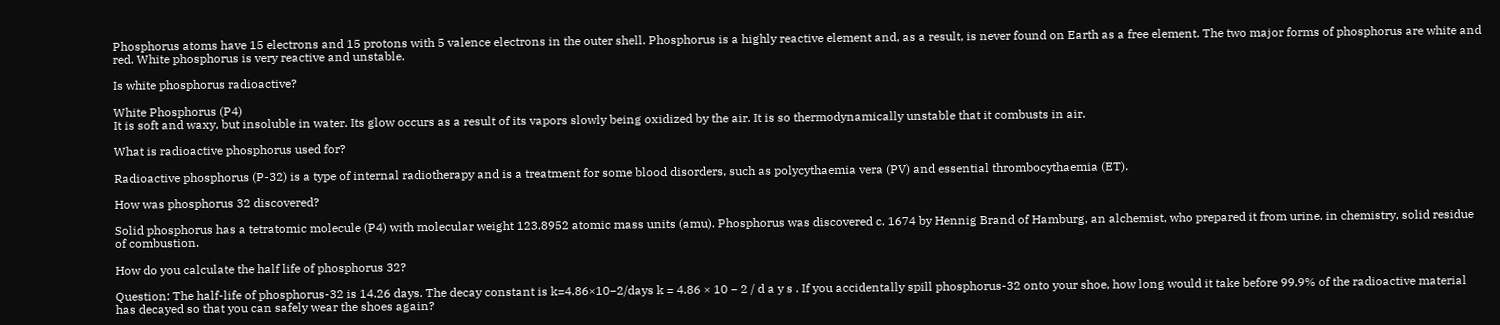Phosphorus atoms have 15 electrons and 15 protons with 5 valence electrons in the outer shell. Phosphorus is a highly reactive element and, as a result, is never found on Earth as a free element. The two major forms of phosphorus are white and red. White phosphorus is very reactive and unstable.

Is white phosphorus radioactive?

White Phosphorus (P4)
It is soft and waxy, but insoluble in water. Its glow occurs as a result of its vapors slowly being oxidized by the air. It is so thermodynamically unstable that it combusts in air.

What is radioactive phosphorus used for?

Radioactive phosphorus (P-32) is a type of internal radiotherapy and is a treatment for some blood disorders, such as polycythaemia vera (PV) and essential thrombocythaemia (ET).

How was phosphorus 32 discovered?

Solid phosphorus has a tetratomic molecule (P4) with molecular weight 123.8952 atomic mass units (amu). Phosphorus was discovered c. 1674 by Hennig Brand of Hamburg, an alchemist, who prepared it from urine. in chemistry, solid residue of combustion.

How do you calculate the half life of phosphorus 32?

Question: The half-life of phosphorus-32 is 14.26 days. The decay constant is k=4.86×10−2/days k = 4.86 × 10 − 2 / d a y s . If you accidentally spill phosphorus-32 onto your shoe, how long would it take before 99.9% of the radioactive material has decayed so that you can safely wear the shoes again?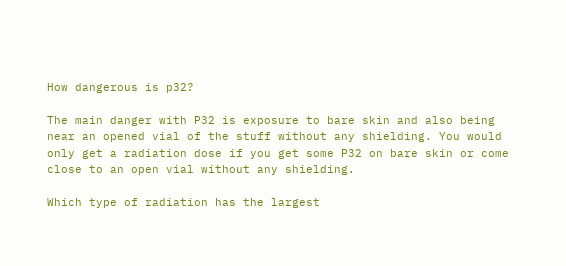How dangerous is p32?

The main danger with P32 is exposure to bare skin and also being near an opened vial of the stuff without any shielding. You would only get a radiation dose if you get some P32 on bare skin or come close to an open vial without any shielding.

Which type of radiation has the largest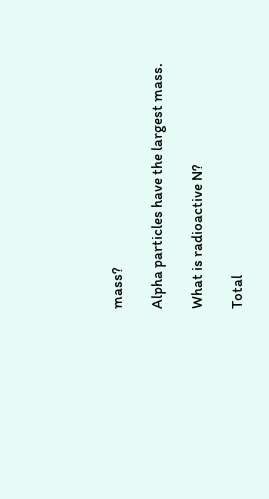mass?

Alpha particles have the largest mass.

What is radioactive N?

Total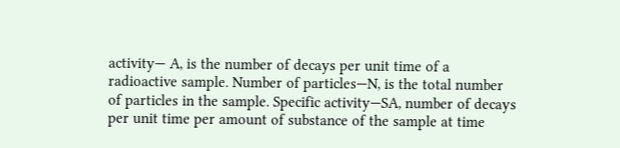activity— A, is the number of decays per unit time of a radioactive sample. Number of particles—N, is the total number of particles in the sample. Specific activity—SA, number of decays per unit time per amount of substance of the sample at time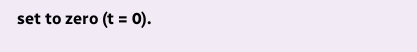set to zero (t = 0).